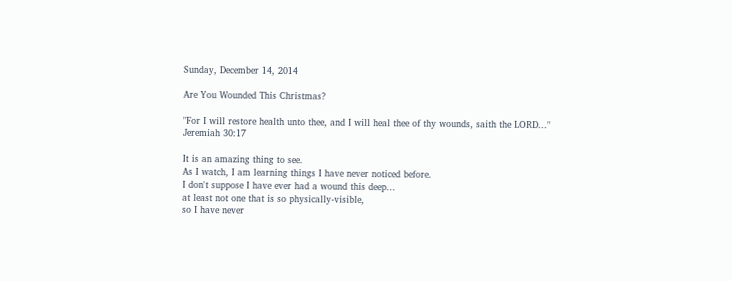Sunday, December 14, 2014

Are You Wounded This Christmas?

"For I will restore health unto thee, and I will heal thee of thy wounds, saith the LORD..."
Jeremiah 30:17

It is an amazing thing to see.
As I watch, I am learning things I have never noticed before.
I don't suppose I have ever had a wound this deep...
at least not one that is so physically-visible,
so I have never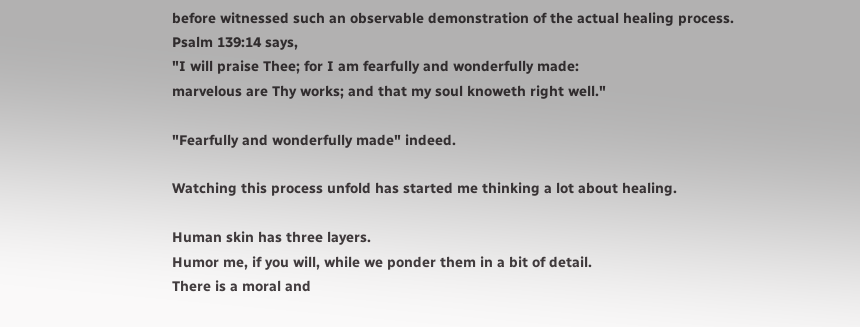before witnessed such an observable demonstration of the actual healing process.
Psalm 139:14 says,
"I will praise Thee; for I am fearfully and wonderfully made:
marvelous are Thy works; and that my soul knoweth right well."

"Fearfully and wonderfully made" indeed.

Watching this process unfold has started me thinking a lot about healing.

Human skin has three layers.
Humor me, if you will, while we ponder them in a bit of detail.
There is a moral and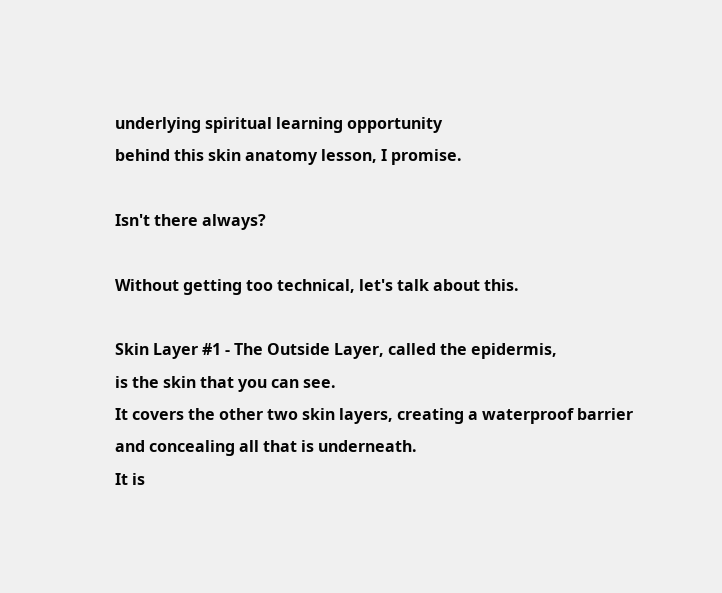underlying spiritual learning opportunity
behind this skin anatomy lesson, I promise.

Isn't there always?

Without getting too technical, let's talk about this.

Skin Layer #1 - The Outside Layer, called the epidermis,
is the skin that you can see.
It covers the other two skin layers, creating a waterproof barrier
and concealing all that is underneath.
It is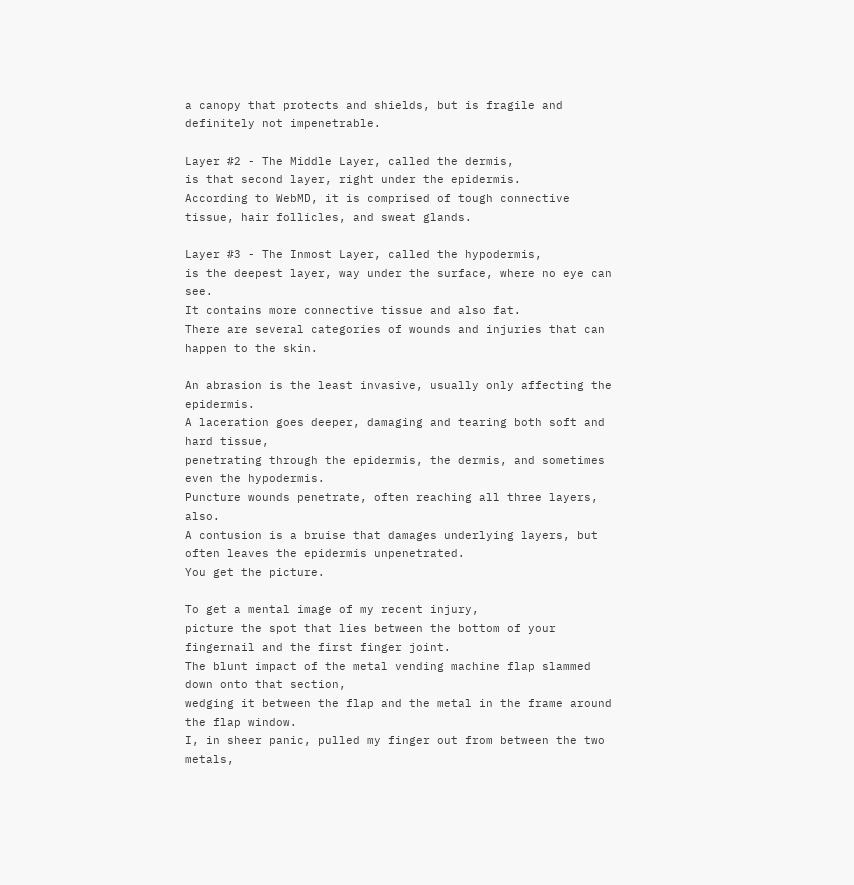a canopy that protects and shields, but is fragile and definitely not impenetrable.

Layer #2 - The Middle Layer, called the dermis,
is that second layer, right under the epidermis.
According to WebMD, it is comprised of tough connective tissue, hair follicles, and sweat glands.

Layer #3 - The Inmost Layer, called the hypodermis,
is the deepest layer, way under the surface, where no eye can see.
It contains more connective tissue and also fat.
There are several categories of wounds and injuries that can happen to the skin.

An abrasion is the least invasive, usually only affecting the epidermis.
A laceration goes deeper, damaging and tearing both soft and hard tissue,
penetrating through the epidermis, the dermis, and sometimes even the hypodermis.
Puncture wounds penetrate, often reaching all three layers, also.
A contusion is a bruise that damages underlying layers, but often leaves the epidermis unpenetrated.
You get the picture.

To get a mental image of my recent injury,
picture the spot that lies between the bottom of your fingernail and the first finger joint.
The blunt impact of the metal vending machine flap slammed down onto that section,
wedging it between the flap and the metal in the frame around the flap window.
I, in sheer panic, pulled my finger out from between the two metals,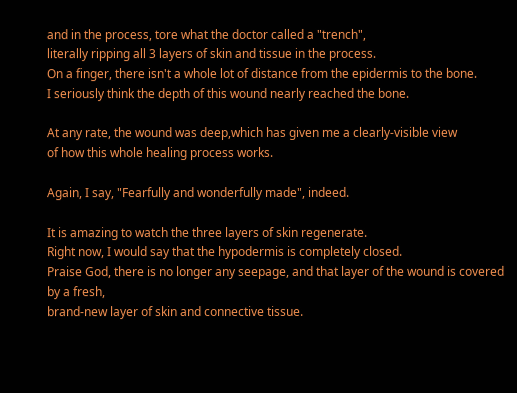and in the process, tore what the doctor called a "trench",
literally ripping all 3 layers of skin and tissue in the process.
On a finger, there isn't a whole lot of distance from the epidermis to the bone.
I seriously think the depth of this wound nearly reached the bone.

At any rate, the wound was deep,which has given me a clearly-visible view
of how this whole healing process works.

Again, I say, "Fearfully and wonderfully made", indeed.

It is amazing to watch the three layers of skin regenerate.
Right now, I would say that the hypodermis is completely closed.
Praise God, there is no longer any seepage, and that layer of the wound is covered by a fresh,
brand-new layer of skin and connective tissue.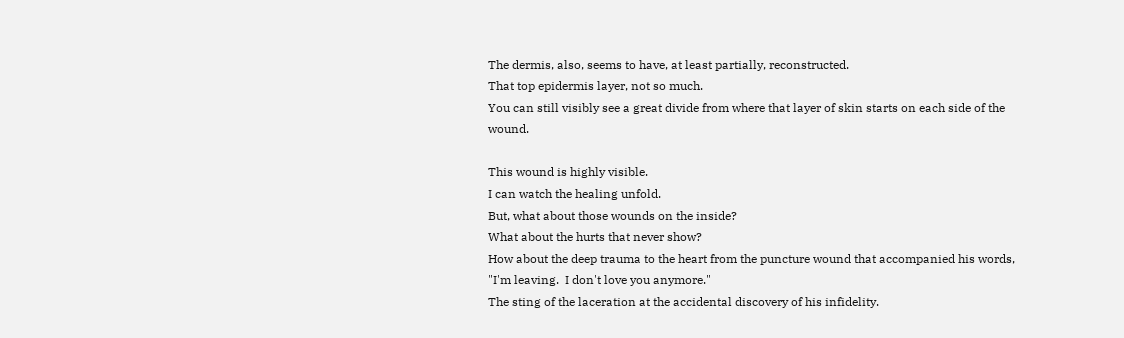The dermis, also, seems to have, at least partially, reconstructed.
That top epidermis layer, not so much.
You can still visibly see a great divide from where that layer of skin starts on each side of the wound.

This wound is highly visible.
I can watch the healing unfold.
But, what about those wounds on the inside?
What about the hurts that never show?
How about the deep trauma to the heart from the puncture wound that accompanied his words,
"I'm leaving.  I don't love you anymore."
The sting of the laceration at the accidental discovery of his infidelity.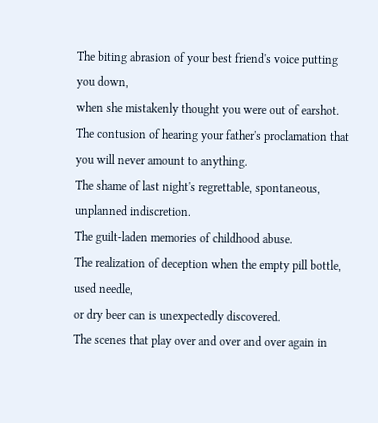The biting abrasion of your best friend's voice putting you down,
when she mistakenly thought you were out of earshot.
The contusion of hearing your father's proclamation that you will never amount to anything.
The shame of last night's regrettable, spontaneous, unplanned indiscretion.
The guilt-laden memories of childhood abuse.
The realization of deception when the empty pill bottle, used needle,
or dry beer can is unexpectedly discovered.
The scenes that play over and over and over again in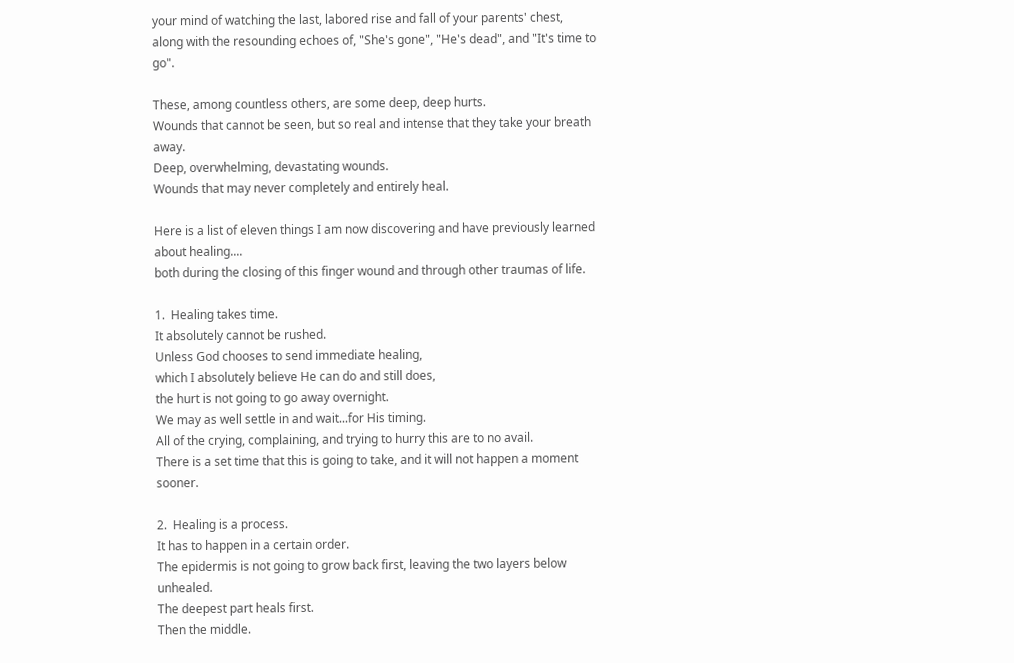your mind of watching the last, labored rise and fall of your parents' chest,
along with the resounding echoes of, "She's gone", "He's dead", and "It's time to go".

These, among countless others, are some deep, deep hurts.
Wounds that cannot be seen, but so real and intense that they take your breath away.
Deep, overwhelming, devastating wounds.
Wounds that may never completely and entirely heal.

Here is a list of eleven things I am now discovering and have previously learned about healing....
both during the closing of this finger wound and through other traumas of life.

1.  Healing takes time.
It absolutely cannot be rushed.
Unless God chooses to send immediate healing,
which I absolutely believe He can do and still does,
the hurt is not going to go away overnight.
We may as well settle in and wait...for His timing.
All of the crying, complaining, and trying to hurry this are to no avail.
There is a set time that this is going to take, and it will not happen a moment sooner.

2.  Healing is a process.
It has to happen in a certain order.
The epidermis is not going to grow back first, leaving the two layers below unhealed.
The deepest part heals first.
Then the middle.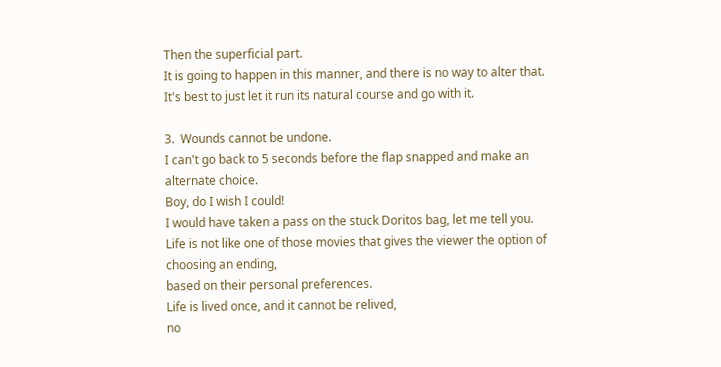Then the superficial part.
It is going to happen in this manner, and there is no way to alter that.
It's best to just let it run its natural course and go with it.

3.  Wounds cannot be undone.
I can't go back to 5 seconds before the flap snapped and make an alternate choice.
Boy, do I wish I could!
I would have taken a pass on the stuck Doritos bag, let me tell you.
Life is not like one of those movies that gives the viewer the option of choosing an ending,
based on their personal preferences.
Life is lived once, and it cannot be relived,
no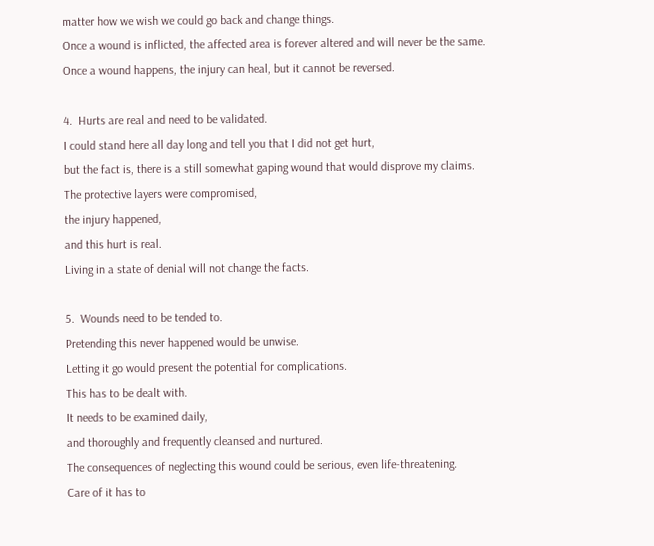matter how we wish we could go back and change things.
Once a wound is inflicted, the affected area is forever altered and will never be the same.
Once a wound happens, the injury can heal, but it cannot be reversed.

4.  Hurts are real and need to be validated.
I could stand here all day long and tell you that I did not get hurt,
but the fact is, there is a still somewhat gaping wound that would disprove my claims.
The protective layers were compromised,
the injury happened,
and this hurt is real.
Living in a state of denial will not change the facts.

5.  Wounds need to be tended to.
Pretending this never happened would be unwise.
Letting it go would present the potential for complications.
This has to be dealt with.
It needs to be examined daily,
and thoroughly and frequently cleansed and nurtured.
The consequences of neglecting this wound could be serious, even life-threatening.
Care of it has to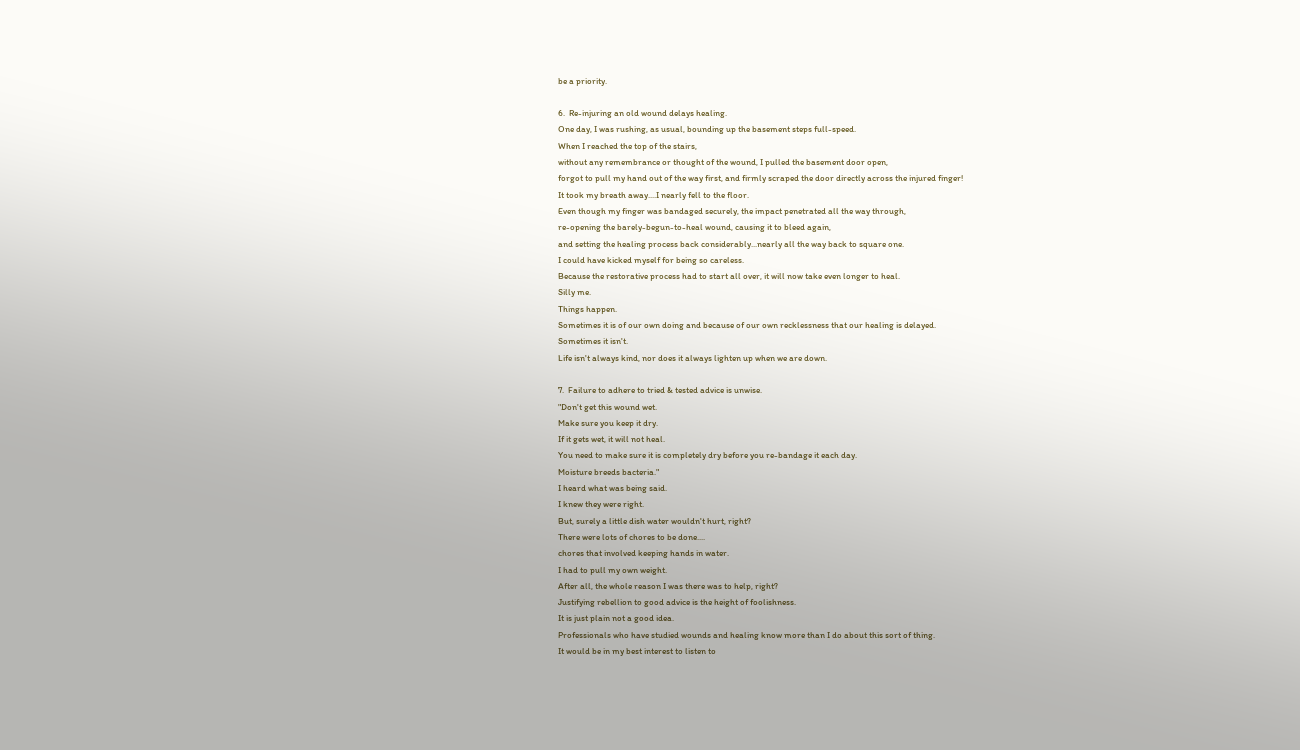be a priority.

6.  Re-injuring an old wound delays healing.
One day, I was rushing, as usual, bounding up the basement steps full-speed.
When I reached the top of the stairs,
without any remembrance or thought of the wound, I pulled the basement door open,
forgot to pull my hand out of the way first, and firmly scraped the door directly across the injured finger!
It took my breath away....I nearly fell to the floor.
Even though my finger was bandaged securely, the impact penetrated all the way through,
re-opening the barely-begun-to-heal wound, causing it to bleed again,
and setting the healing process back considerably...nearly all the way back to square one.
I could have kicked myself for being so careless.
Because the restorative process had to start all over, it will now take even longer to heal.
Silly me.
Things happen.
Sometimes it is of our own doing and because of our own recklessness that our healing is delayed.
Sometimes it isn't.
Life isn't always kind, nor does it always lighten up when we are down.

7.  Failure to adhere to tried & tested advice is unwise.
"Don't get this wound wet.
Make sure you keep it dry.
If it gets wet, it will not heal.
You need to make sure it is completely dry before you re-bandage it each day.
Moisture breeds bacteria."
I heard what was being said.
I knew they were right.
But, surely a little dish water wouldn't hurt, right?
There were lots of chores to be done....
chores that involved keeping hands in water.
I had to pull my own weight.
After all, the whole reason I was there was to help, right?
Justifying rebellion to good advice is the height of foolishness.
It is just plain not a good idea.
Professionals who have studied wounds and healing know more than I do about this sort of thing.
It would be in my best interest to listen to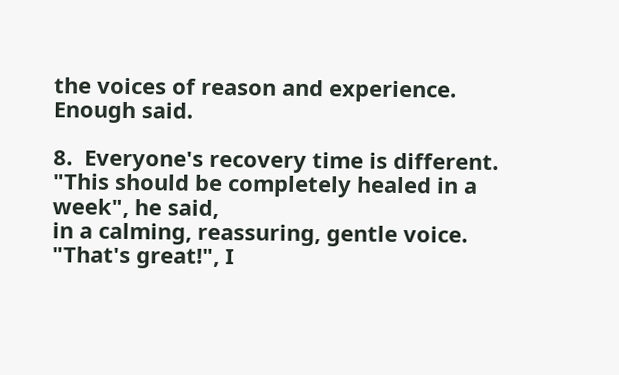the voices of reason and experience.
Enough said.

8.  Everyone's recovery time is different.
"This should be completely healed in a week", he said,
in a calming, reassuring, gentle voice.
"That's great!", I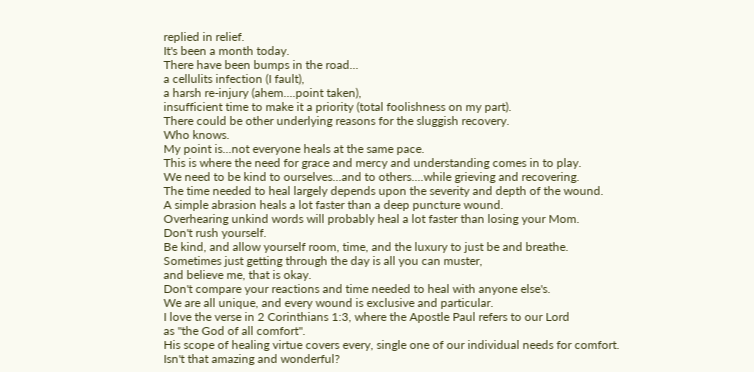replied in relief.
It's been a month today.
There have been bumps in the road...
a cellulits infection (I fault),
a harsh re-injury (ahem....point taken),
insufficient time to make it a priority (total foolishness on my part).
There could be other underlying reasons for the sluggish recovery.
Who knows.
My point is...not everyone heals at the same pace.
This is where the need for grace and mercy and understanding comes in to play.
We need to be kind to ourselves...and to others....while grieving and recovering.
The time needed to heal largely depends upon the severity and depth of the wound.
A simple abrasion heals a lot faster than a deep puncture wound.
Overhearing unkind words will probably heal a lot faster than losing your Mom.
Don't rush yourself.
Be kind, and allow yourself room, time, and the luxury to just be and breathe.
Sometimes just getting through the day is all you can muster,
and believe me, that is okay.
Don't compare your reactions and time needed to heal with anyone else's.
We are all unique, and every wound is exclusive and particular.
I love the verse in 2 Corinthians 1:3, where the Apostle Paul refers to our Lord
as "the God of all comfort".
His scope of healing virtue covers every, single one of our individual needs for comfort.
Isn't that amazing and wonderful?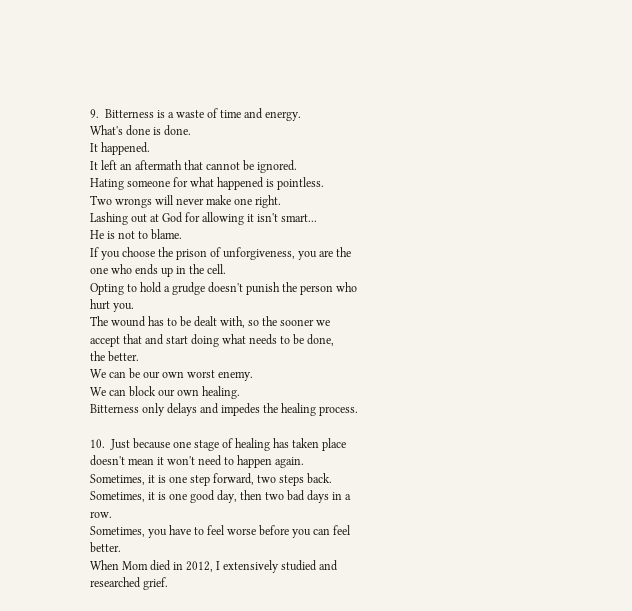9.  Bitterness is a waste of time and energy.
What's done is done.
It happened.
It left an aftermath that cannot be ignored.
Hating someone for what happened is pointless.
Two wrongs will never make one right.
Lashing out at God for allowing it isn't smart...
He is not to blame.
If you choose the prison of unforgiveness, you are the one who ends up in the cell.
Opting to hold a grudge doesn't punish the person who hurt you.
The wound has to be dealt with, so the sooner we accept that and start doing what needs to be done,
the better.
We can be our own worst enemy.
We can block our own healing.
Bitterness only delays and impedes the healing process.

10.  Just because one stage of healing has taken place
doesn't mean it won't need to happen again.
Sometimes, it is one step forward, two steps back.
Sometimes, it is one good day, then two bad days in a row.
Sometimes, you have to feel worse before you can feel better.
When Mom died in 2012, I extensively studied and researched grief.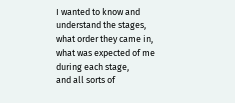I wanted to know and understand the stages,
what order they came in,
what was expected of me during each stage,
and all sorts of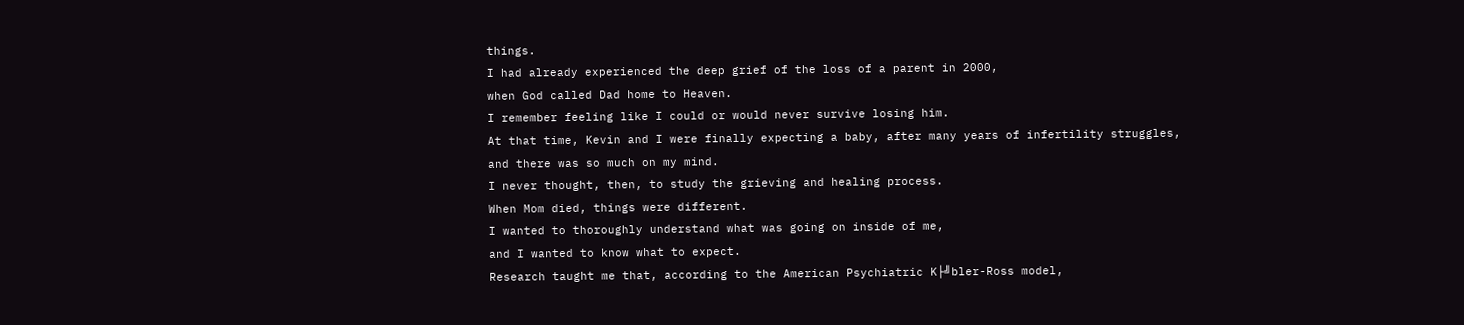things.
I had already experienced the deep grief of the loss of a parent in 2000,
when God called Dad home to Heaven.
I remember feeling like I could or would never survive losing him.
At that time, Kevin and I were finally expecting a baby, after many years of infertility struggles,
and there was so much on my mind.
I never thought, then, to study the grieving and healing process.
When Mom died, things were different.
I wanted to thoroughly understand what was going on inside of me,
and I wanted to know what to expect.
Research taught me that, according to the American Psychiatric K├╝bler-Ross model,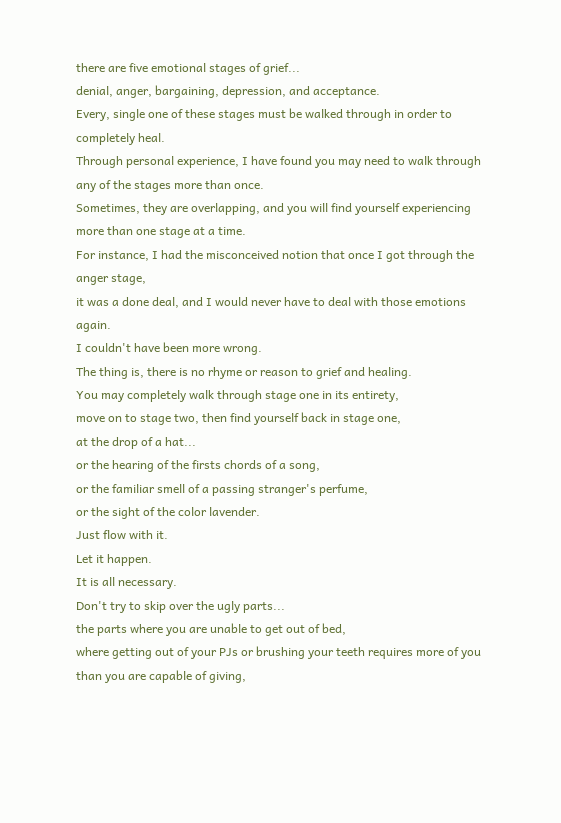there are five emotional stages of grief...
denial, anger, bargaining, depression, and acceptance.
Every, single one of these stages must be walked through in order to completely heal.
Through personal experience, I have found you may need to walk through any of the stages more than once.
Sometimes, they are overlapping, and you will find yourself experiencing more than one stage at a time.
For instance, I had the misconceived notion that once I got through the anger stage,
it was a done deal, and I would never have to deal with those emotions again.
I couldn't have been more wrong.
The thing is, there is no rhyme or reason to grief and healing.
You may completely walk through stage one in its entirety,
move on to stage two, then find yourself back in stage one,
at the drop of a hat...
or the hearing of the firsts chords of a song,
or the familiar smell of a passing stranger's perfume,
or the sight of the color lavender.
Just flow with it.
Let it happen.
It is all necessary.
Don't try to skip over the ugly parts...
the parts where you are unable to get out of bed,
where getting out of your PJs or brushing your teeth requires more of you than you are capable of giving,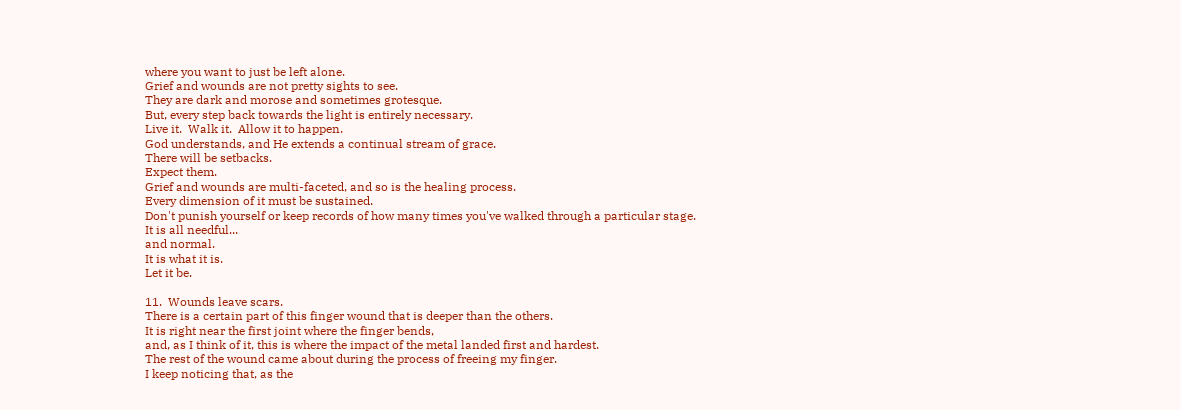where you want to just be left alone.
Grief and wounds are not pretty sights to see.
They are dark and morose and sometimes grotesque.
But, every step back towards the light is entirely necessary.
Live it.  Walk it.  Allow it to happen.
God understands, and He extends a continual stream of grace.
There will be setbacks.
Expect them.
Grief and wounds are multi-faceted, and so is the healing process.
Every dimension of it must be sustained.
Don't punish yourself or keep records of how many times you've walked through a particular stage.
It is all needful...
and normal.
It is what it is.
Let it be.

11.  Wounds leave scars.
There is a certain part of this finger wound that is deeper than the others.
It is right near the first joint where the finger bends,
and, as I think of it, this is where the impact of the metal landed first and hardest.
The rest of the wound came about during the process of freeing my finger.
I keep noticing that, as the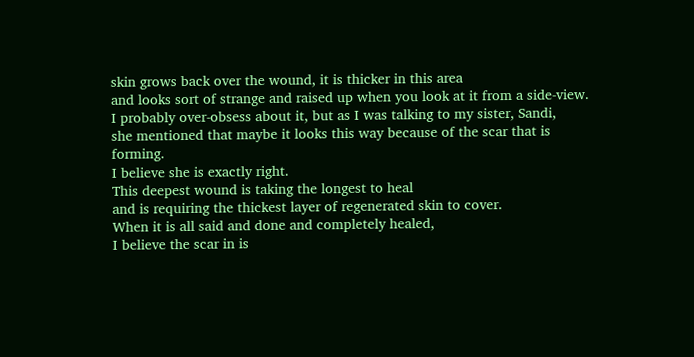skin grows back over the wound, it is thicker in this area
and looks sort of strange and raised up when you look at it from a side-view.
I probably over-obsess about it, but as I was talking to my sister, Sandi,
she mentioned that maybe it looks this way because of the scar that is forming.
I believe she is exactly right.
This deepest wound is taking the longest to heal
and is requiring the thickest layer of regenerated skin to cover.
When it is all said and done and completely healed,
I believe the scar in is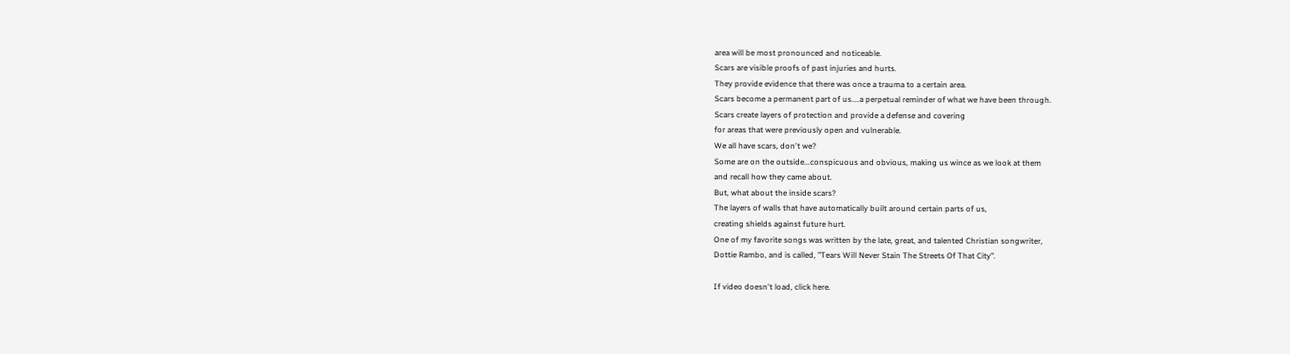area will be most pronounced and noticeable.
Scars are visible proofs of past injuries and hurts.
They provide evidence that there was once a trauma to a certain area.
Scars become a permanent part of us....a perpetual reminder of what we have been through.
Scars create layers of protection and provide a defense and covering
for areas that were previously open and vulnerable.
We all have scars, don't we?
Some are on the outside...conspicuous and obvious, making us wince as we look at them
and recall how they came about.
But, what about the inside scars?
The layers of walls that have automatically built around certain parts of us,
creating shields against future hurt.
One of my favorite songs was written by the late, great, and talented Christian songwriter,
Dottie Rambo, and is called, "Tears Will Never Stain The Streets Of That City".

If video doesn't load, click here.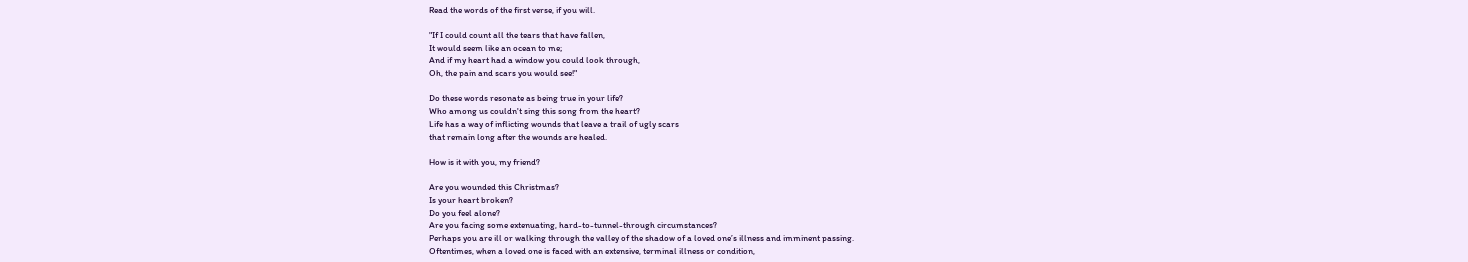Read the words of the first verse, if you will.

"If I could count all the tears that have fallen,
It would seem like an ocean to me;
And if my heart had a window you could look through,
Oh, the pain and scars you would see!"

Do these words resonate as being true in your life?
Who among us couldn't sing this song from the heart?
Life has a way of inflicting wounds that leave a trail of ugly scars
that remain long after the wounds are healed.

How is it with you, my friend?

Are you wounded this Christmas?
Is your heart broken?
Do you feel alone?
Are you facing some extenuating, hard-to-tunnel-through circumstances?
Perhaps you are ill or walking through the valley of the shadow of a loved one’s illness and imminent passing.
Oftentimes, when a loved one is faced with an extensive, terminal illness or condition,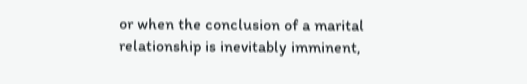or when the conclusion of a marital relationship is inevitably imminent,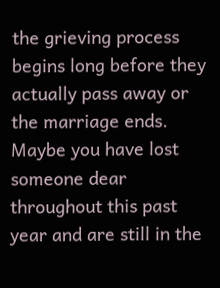the grieving process begins long before they actually pass away or the marriage ends.
Maybe you have lost someone dear throughout this past year and are still in the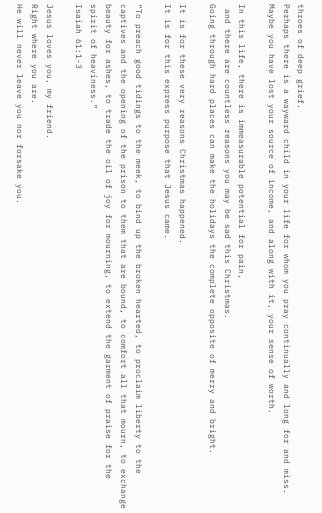throes of deep grief.
Perhaps there is a wayward child in your life for whom you pray continually and long for and miss.
Maybe you have lost your source of income, and along with it, your sense of worth.

In this life, there is immeasurable potential for pain,
 and there are countless reasons you may be sad this Christmas.
Going through hard places can make the holidays the complete opposite of merry and bright.

It is for these very reasons Christmas happened.
It is for this express purpose that Jesus came.

“To preach good tidings to the meek, to bind up the broken hearted, to proclaim liberty to the captives and the opening of the prison to them that are bound, to comfort all that mourn, to exchange beauty for ashes, to trade the oil of joy for mourning, to extend the garment of praise for the spirit of heaviness.”
Isaiah 61:1-3

Jesus loves you, my friend.
Right where you are.
He will never leave you nor forsake you.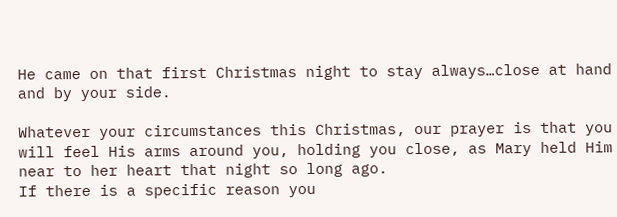He came on that first Christmas night to stay always…close at hand and by your side.

Whatever your circumstances this Christmas, our prayer is that you will feel His arms around you, holding you close, as Mary held Him near to her heart that night so long ago.
If there is a specific reason you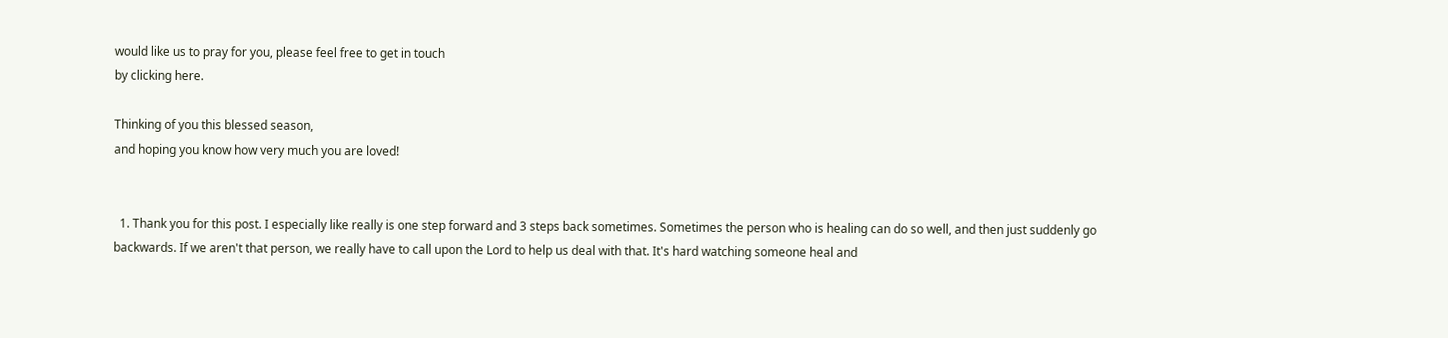would like us to pray for you, please feel free to get in touch
by clicking here.

Thinking of you this blessed season,
and hoping you know how very much you are loved!


  1. Thank you for this post. I especially like really is one step forward and 3 steps back sometimes. Sometimes the person who is healing can do so well, and then just suddenly go backwards. If we aren't that person, we really have to call upon the Lord to help us deal with that. It's hard watching someone heal and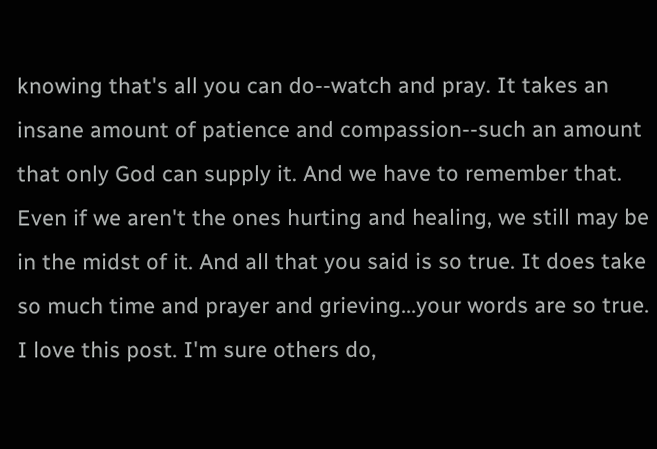knowing that's all you can do--watch and pray. It takes an insane amount of patience and compassion--such an amount that only God can supply it. And we have to remember that. Even if we aren't the ones hurting and healing, we still may be in the midst of it. And all that you said is so true. It does take so much time and prayer and grieving...your words are so true. I love this post. I'm sure others do,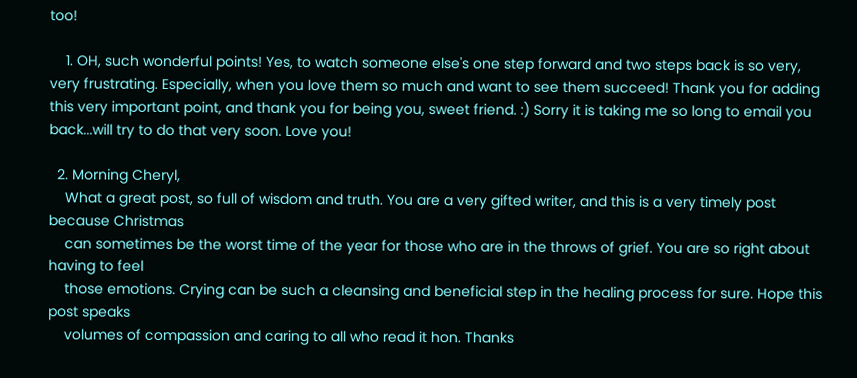too!

    1. OH, such wonderful points! Yes, to watch someone else's one step forward and two steps back is so very, very frustrating. Especially, when you love them so much and want to see them succeed! Thank you for adding this very important point, and thank you for being you, sweet friend. :) Sorry it is taking me so long to email you back...will try to do that very soon. Love you!

  2. Morning Cheryl,
    What a great post, so full of wisdom and truth. You are a very gifted writer, and this is a very timely post because Christmas
    can sometimes be the worst time of the year for those who are in the throws of grief. You are so right about having to feel
    those emotions. Crying can be such a cleansing and beneficial step in the healing process for sure. Hope this post speaks
    volumes of compassion and caring to all who read it hon. Thanks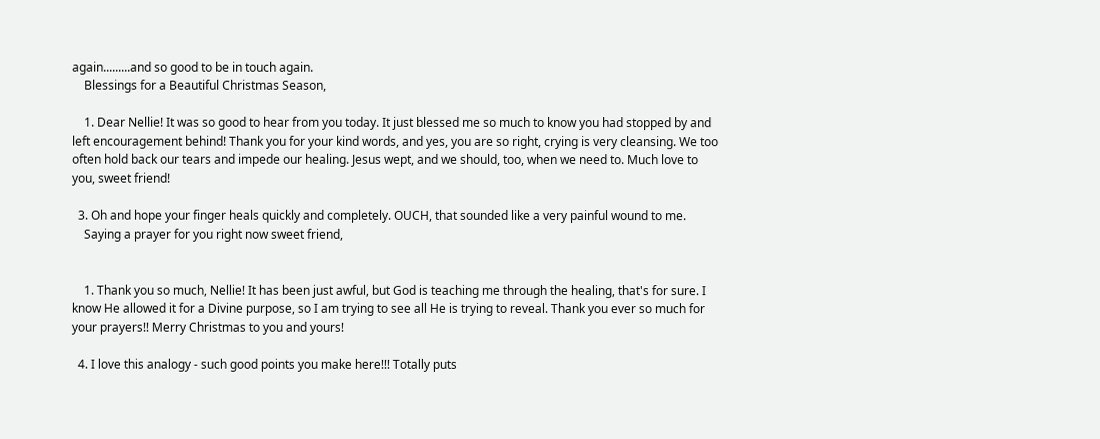again.........and so good to be in touch again.
    Blessings for a Beautiful Christmas Season,

    1. Dear Nellie! It was so good to hear from you today. It just blessed me so much to know you had stopped by and left encouragement behind! Thank you for your kind words, and yes, you are so right, crying is very cleansing. We too often hold back our tears and impede our healing. Jesus wept, and we should, too, when we need to. Much love to you, sweet friend!

  3. Oh and hope your finger heals quickly and completely. OUCH, that sounded like a very painful wound to me.
    Saying a prayer for you right now sweet friend,


    1. Thank you so much, Nellie! It has been just awful, but God is teaching me through the healing, that's for sure. I know He allowed it for a Divine purpose, so I am trying to see all He is trying to reveal. Thank you ever so much for your prayers!! Merry Christmas to you and yours!

  4. I love this analogy - such good points you make here!!! Totally puts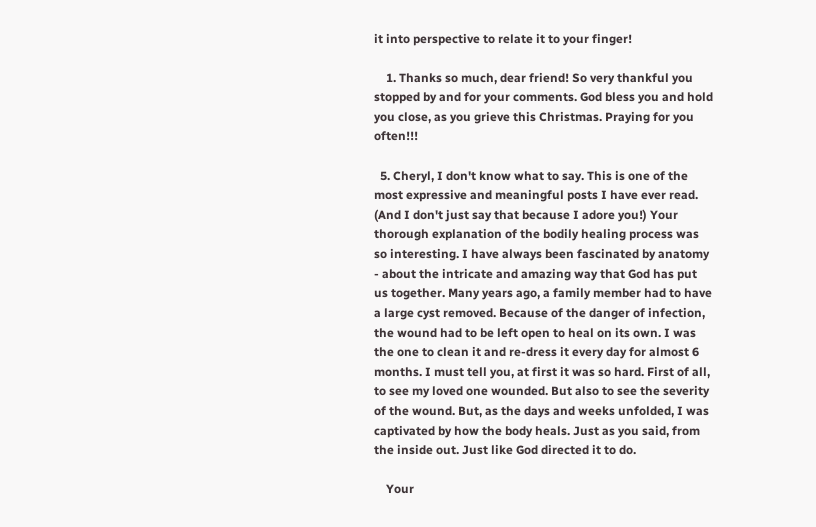it into perspective to relate it to your finger!

    1. Thanks so much, dear friend! So very thankful you stopped by and for your comments. God bless you and hold you close, as you grieve this Christmas. Praying for you often!!!

  5. Cheryl, I don't know what to say. This is one of the most expressive and meaningful posts I have ever read. (And I don't just say that because I adore you!) Your thorough explanation of the bodily healing process was so interesting. I have always been fascinated by anatomy - about the intricate and amazing way that God has put us together. Many years ago, a family member had to have a large cyst removed. Because of the danger of infection, the wound had to be left open to heal on its own. I was the one to clean it and re-dress it every day for almost 6 months. I must tell you, at first it was so hard. First of all, to see my loved one wounded. But also to see the severity of the wound. But, as the days and weeks unfolded, I was captivated by how the body heals. Just as you said, from the inside out. Just like God directed it to do.

    Your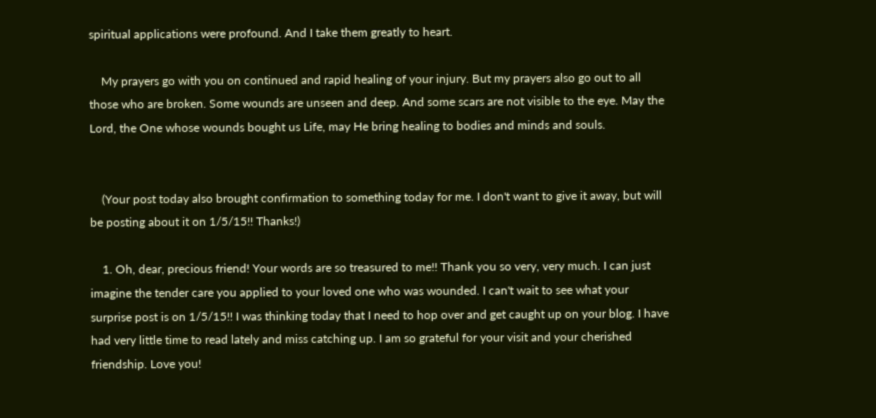spiritual applications were profound. And I take them greatly to heart.

    My prayers go with you on continued and rapid healing of your injury. But my prayers also go out to all those who are broken. Some wounds are unseen and deep. And some scars are not visible to the eye. May the Lord, the One whose wounds bought us Life, may He bring healing to bodies and minds and souls.


    (Your post today also brought confirmation to something today for me. I don't want to give it away, but will be posting about it on 1/5/15!! Thanks!)

    1. Oh, dear, precious friend! Your words are so treasured to me!! Thank you so very, very much. I can just imagine the tender care you applied to your loved one who was wounded. I can't wait to see what your surprise post is on 1/5/15!! I was thinking today that I need to hop over and get caught up on your blog. I have had very little time to read lately and miss catching up. I am so grateful for your visit and your cherished friendship. Love you!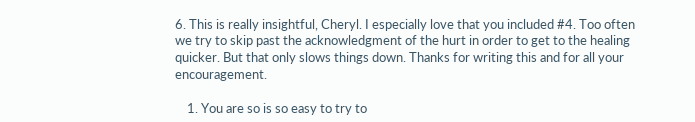6. This is really insightful, Cheryl. I especially love that you included #4. Too often we try to skip past the acknowledgment of the hurt in order to get to the healing quicker. But that only slows things down. Thanks for writing this and for all your encouragement.

    1. You are so is so easy to try to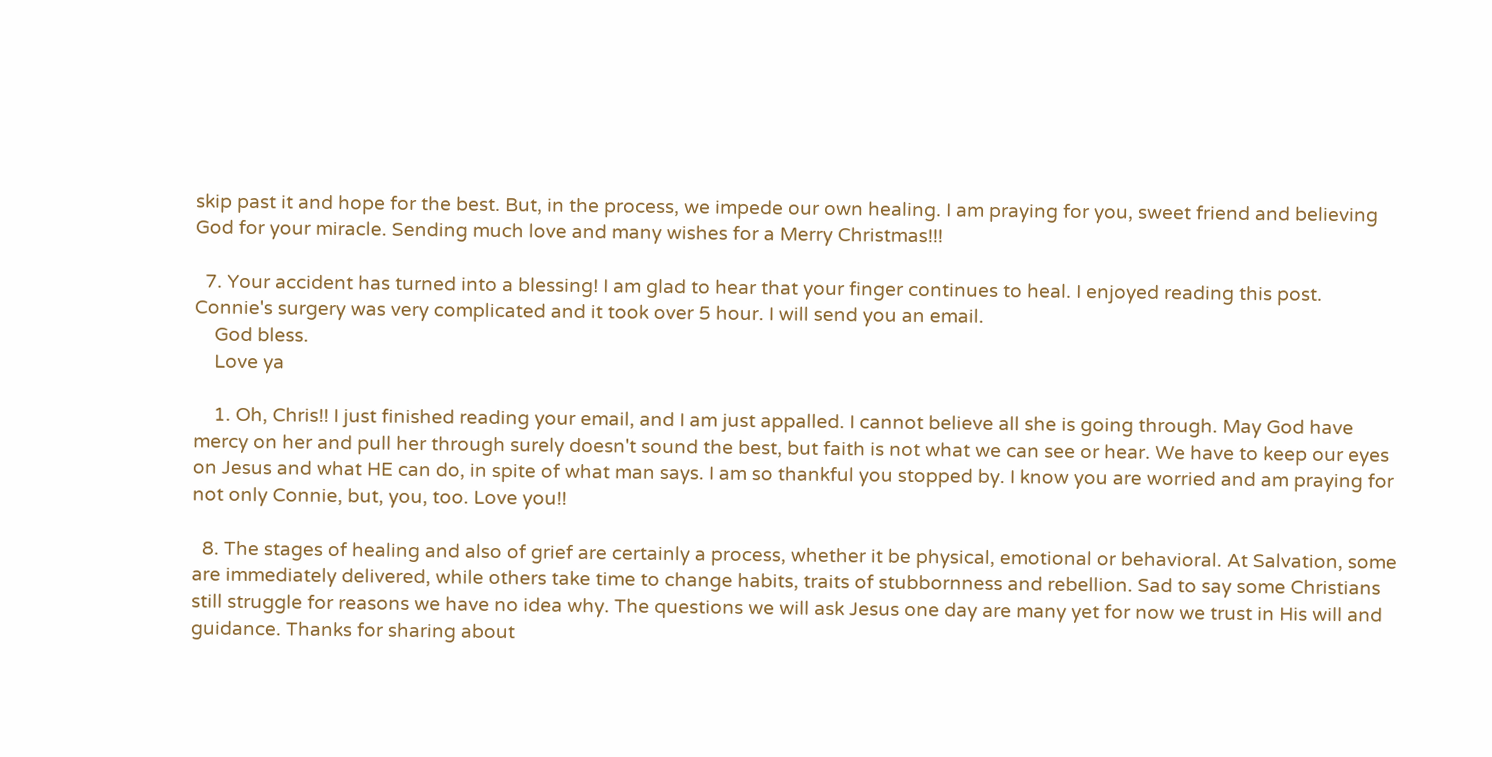skip past it and hope for the best. But, in the process, we impede our own healing. I am praying for you, sweet friend and believing God for your miracle. Sending much love and many wishes for a Merry Christmas!!!

  7. Your accident has turned into a blessing! I am glad to hear that your finger continues to heal. I enjoyed reading this post. Connie's surgery was very complicated and it took over 5 hour. I will send you an email.
    God bless.
    Love ya

    1. Oh, Chris!! I just finished reading your email, and I am just appalled. I cannot believe all she is going through. May God have mercy on her and pull her through surely doesn't sound the best, but faith is not what we can see or hear. We have to keep our eyes on Jesus and what HE can do, in spite of what man says. I am so thankful you stopped by. I know you are worried and am praying for not only Connie, but, you, too. Love you!!

  8. The stages of healing and also of grief are certainly a process, whether it be physical, emotional or behavioral. At Salvation, some are immediately delivered, while others take time to change habits, traits of stubbornness and rebellion. Sad to say some Christians still struggle for reasons we have no idea why. The questions we will ask Jesus one day are many yet for now we trust in His will and guidance. Thanks for sharing about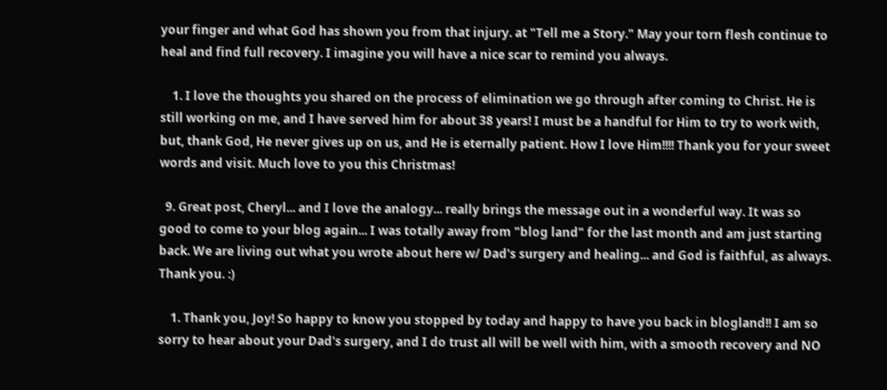your finger and what God has shown you from that injury. at "Tell me a Story." May your torn flesh continue to heal and find full recovery. I imagine you will have a nice scar to remind you always.

    1. I love the thoughts you shared on the process of elimination we go through after coming to Christ. He is still working on me, and I have served him for about 38 years! I must be a handful for Him to try to work with, but, thank God, He never gives up on us, and He is eternally patient. How I love Him!!!! Thank you for your sweet words and visit. Much love to you this Christmas!

  9. Great post, Cheryl... and I love the analogy... really brings the message out in a wonderful way. It was so good to come to your blog again... I was totally away from "blog land" for the last month and am just starting back. We are living out what you wrote about here w/ Dad's surgery and healing... and God is faithful, as always. Thank you. :)

    1. Thank you, Joy! So happy to know you stopped by today and happy to have you back in blogland!! I am so sorry to hear about your Dad's surgery, and I do trust all will be well with him, with a smooth recovery and NO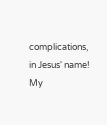complications, in Jesus' name! My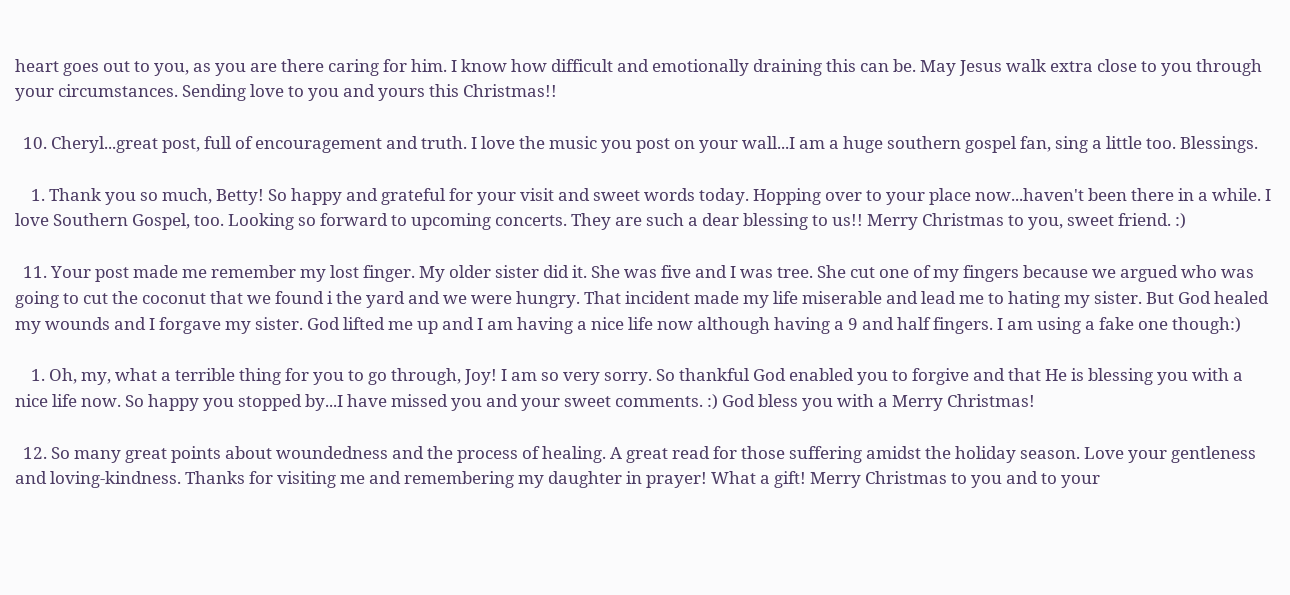heart goes out to you, as you are there caring for him. I know how difficult and emotionally draining this can be. May Jesus walk extra close to you through your circumstances. Sending love to you and yours this Christmas!!

  10. Cheryl...great post, full of encouragement and truth. I love the music you post on your wall...I am a huge southern gospel fan, sing a little too. Blessings.

    1. Thank you so much, Betty! So happy and grateful for your visit and sweet words today. Hopping over to your place now...haven't been there in a while. I love Southern Gospel, too. Looking so forward to upcoming concerts. They are such a dear blessing to us!! Merry Christmas to you, sweet friend. :)

  11. Your post made me remember my lost finger. My older sister did it. She was five and I was tree. She cut one of my fingers because we argued who was going to cut the coconut that we found i the yard and we were hungry. That incident made my life miserable and lead me to hating my sister. But God healed my wounds and I forgave my sister. God lifted me up and I am having a nice life now although having a 9 and half fingers. I am using a fake one though:)

    1. Oh, my, what a terrible thing for you to go through, Joy! I am so very sorry. So thankful God enabled you to forgive and that He is blessing you with a nice life now. So happy you stopped by...I have missed you and your sweet comments. :) God bless you with a Merry Christmas!

  12. So many great points about woundedness and the process of healing. A great read for those suffering amidst the holiday season. Love your gentleness and loving-kindness. Thanks for visiting me and remembering my daughter in prayer! What a gift! Merry Christmas to you and to your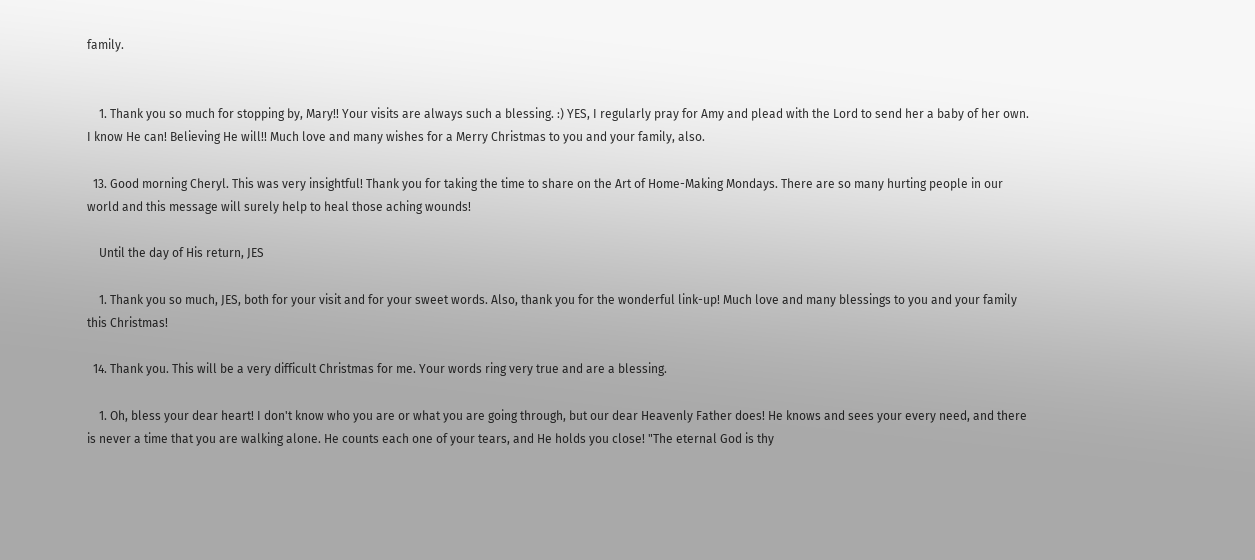family.


    1. Thank you so much for stopping by, Mary!! Your visits are always such a blessing. :) YES, I regularly pray for Amy and plead with the Lord to send her a baby of her own. I know He can! Believing He will!! Much love and many wishes for a Merry Christmas to you and your family, also.

  13. Good morning Cheryl. This was very insightful! Thank you for taking the time to share on the Art of Home-Making Mondays. There are so many hurting people in our world and this message will surely help to heal those aching wounds!

    Until the day of His return, JES

    1. Thank you so much, JES, both for your visit and for your sweet words. Also, thank you for the wonderful link-up! Much love and many blessings to you and your family this Christmas!

  14. Thank you. This will be a very difficult Christmas for me. Your words ring very true and are a blessing.

    1. Oh, bless your dear heart! I don't know who you are or what you are going through, but our dear Heavenly Father does! He knows and sees your every need, and there is never a time that you are walking alone. He counts each one of your tears, and He holds you close! "The eternal God is thy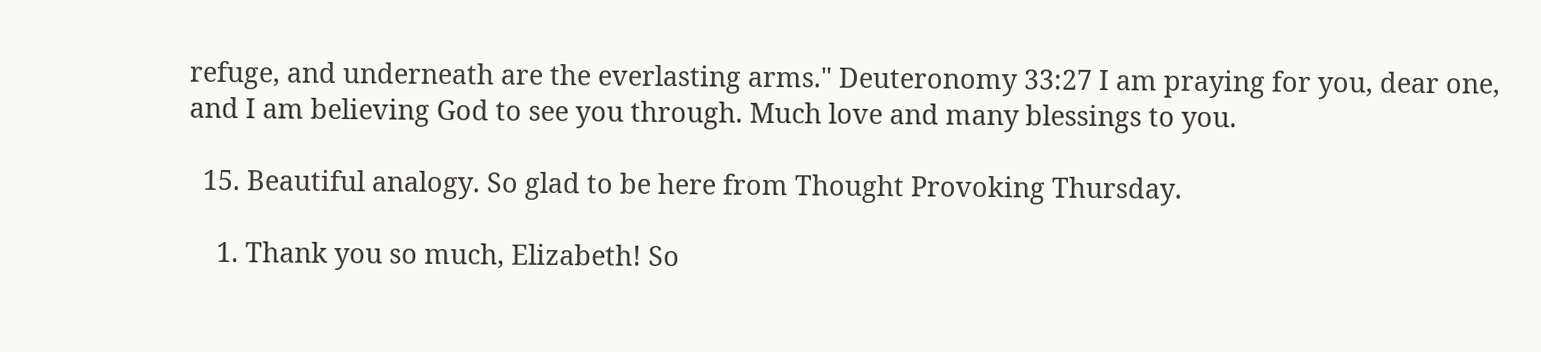refuge, and underneath are the everlasting arms." Deuteronomy 33:27 I am praying for you, dear one, and I am believing God to see you through. Much love and many blessings to you.

  15. Beautiful analogy. So glad to be here from Thought Provoking Thursday.

    1. Thank you so much, Elizabeth! So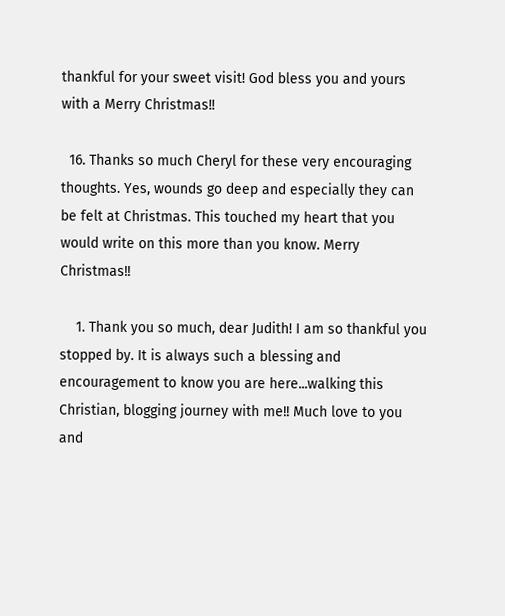thankful for your sweet visit! God bless you and yours with a Merry Christmas!!

  16. Thanks so much Cheryl for these very encouraging thoughts. Yes, wounds go deep and especially they can be felt at Christmas. This touched my heart that you would write on this more than you know. Merry Christmas!!

    1. Thank you so much, dear Judith! I am so thankful you stopped by. It is always such a blessing and encouragement to know you are here...walking this Christian, blogging journey with me!! Much love to you and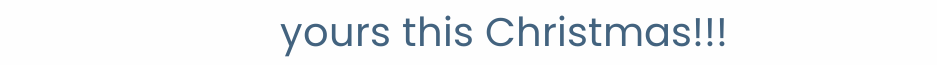yours this Christmas!!!